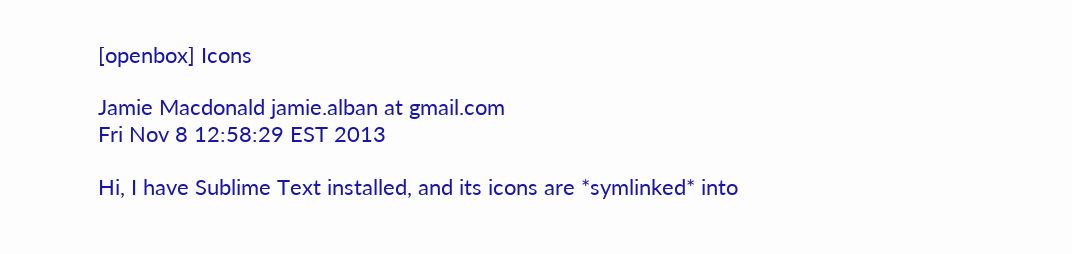[openbox] Icons

Jamie Macdonald jamie.alban at gmail.com
Fri Nov 8 12:58:29 EST 2013

Hi, I have Sublime Text installed, and its icons are *symlinked* into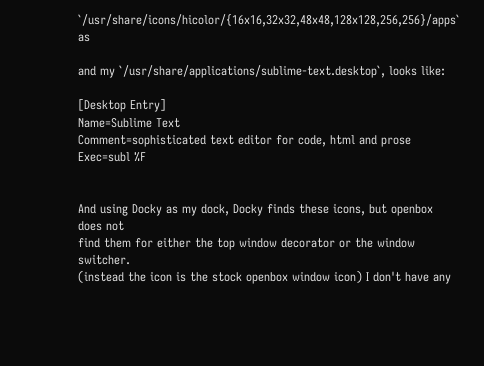`/usr/share/icons/hicolor/{16x16,32x32,48x48,128x128,256,256}/apps` as

and my `/usr/share/applications/sublime-text.desktop`, looks like:

[Desktop Entry]
Name=Sublime Text
Comment=sophisticated text editor for code, html and prose
Exec=subl %F


And using Docky as my dock, Docky finds these icons, but openbox does not
find them for either the top window decorator or the window switcher.
(instead the icon is the stock openbox window icon) I don't have any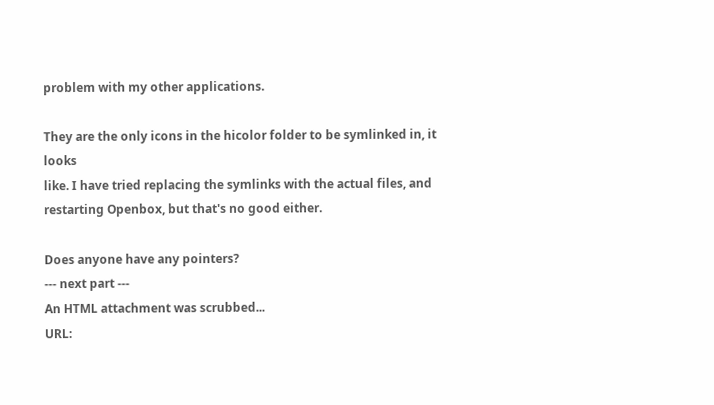problem with my other applications.

They are the only icons in the hicolor folder to be symlinked in, it looks
like. I have tried replacing the symlinks with the actual files, and
restarting Openbox, but that's no good either.

Does anyone have any pointers?
--- next part ---
An HTML attachment was scrubbed...
URL: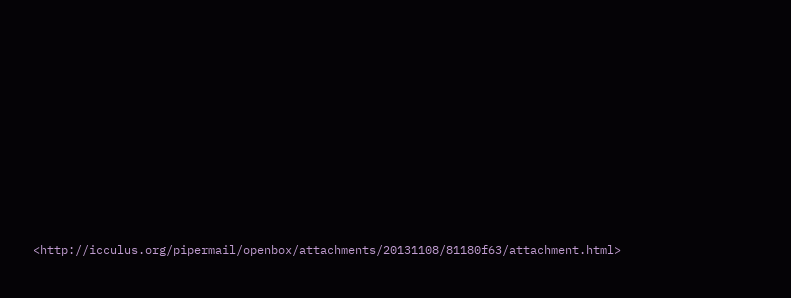<http://icculus.org/pipermail/openbox/attachments/20131108/81180f63/attachment.html>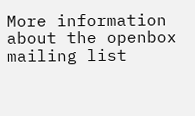More information about the openbox mailing list